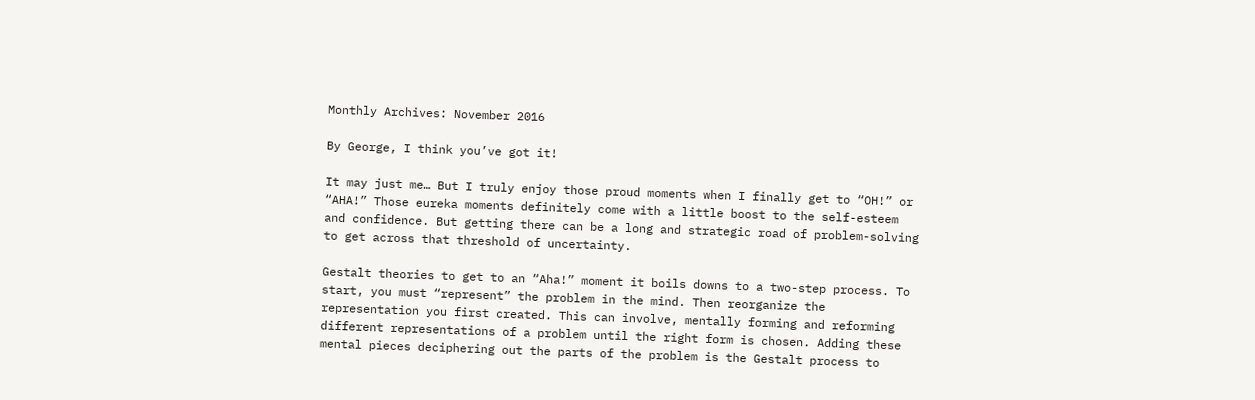Monthly Archives: November 2016

By George, I think you’ve got it!

It may just me… But I truly enjoy those proud moments when I finally get to “OH!” or “AHA!” Those eureka moments definitely come with a little boost to the self-esteem and confidence. But getting there can be a long and strategic road of problem-solving to get across that threshold of uncertainty.

Gestalt theories to get to an “Aha!” moment it boils downs to a two-step process. To start, you must “represent” the problem in the mind. Then reorganize the representation you first created. This can involve, mentally forming and reforming different representations of a problem until the right form is chosen. Adding these mental pieces deciphering out the parts of the problem is the Gestalt process to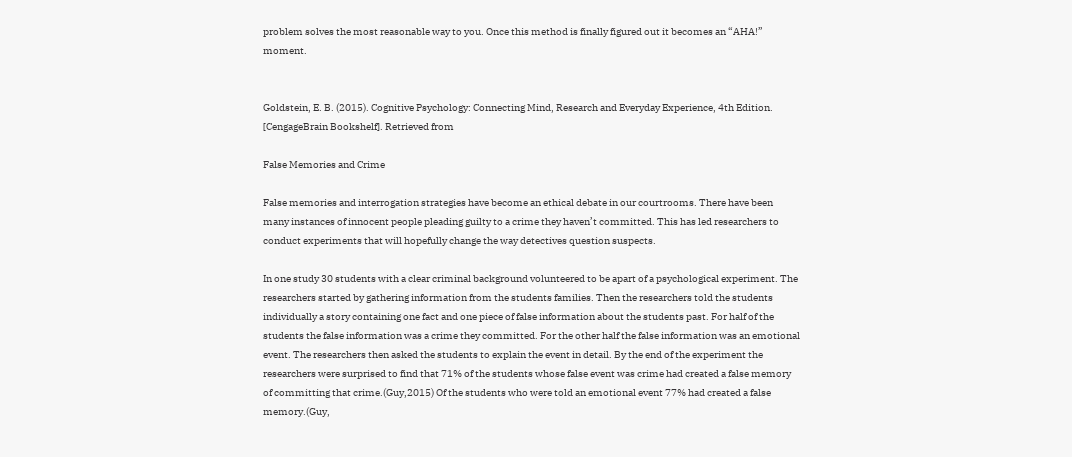problem solves the most reasonable way to you. Once this method is finally figured out it becomes an “AHA!” moment.


Goldstein, E. B. (2015). Cognitive Psychology: Connecting Mind, Research and Everyday Experience, 4th Edition. [CengageBrain Bookshelf]. Retrieved from

False Memories and Crime

False memories and interrogation strategies have become an ethical debate in our courtrooms. There have been many instances of innocent people pleading guilty to a crime they haven’t committed. This has led researchers to conduct experiments that will hopefully change the way detectives question suspects.

In one study 30 students with a clear criminal background volunteered to be apart of a psychological experiment. The researchers started by gathering information from the students families. Then the researchers told the students individually a story containing one fact and one piece of false information about the students past. For half of the students the false information was a crime they committed. For the other half the false information was an emotional event. The researchers then asked the students to explain the event in detail. By the end of the experiment the researchers were surprised to find that 71% of the students whose false event was crime had created a false memory of committing that crime.(Guy,2015) Of the students who were told an emotional event 77% had created a false memory.(Guy,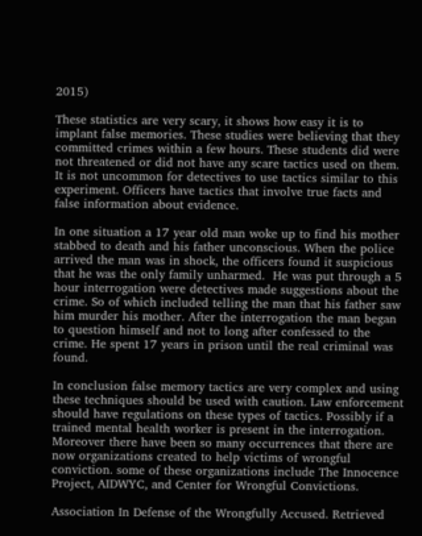2015)

These statistics are very scary, it shows how easy it is to implant false memories. These studies were believing that they committed crimes within a few hours. These students did were not threatened or did not have any scare tactics used on them. It is not uncommon for detectives to use tactics similar to this experiment. Officers have tactics that involve true facts and false information about evidence.

In one situation a 17 year old man woke up to find his mother stabbed to death and his father unconscious. When the police arrived the man was in shock, the officers found it suspicious that he was the only family unharmed.  He was put through a 5 hour interrogation were detectives made suggestions about the crime. So of which included telling the man that his father saw him murder his mother. After the interrogation the man began to question himself and not to long after confessed to the crime. He spent 17 years in prison until the real criminal was found.

In conclusion false memory tactics are very complex and using these techniques should be used with caution. Law enforcement should have regulations on these types of tactics. Possibly if a trained mental health worker is present in the interrogation. Moreover there have been so many occurrences that there are now organizations created to help victims of wrongful conviction. some of these organizations include The Innocence Project, AIDWYC, and Center for Wrongful Convictions.

Association In Defense of the Wrongfully Accused. Retrieved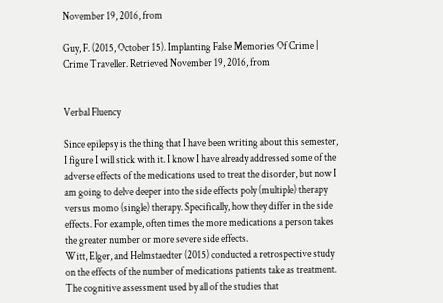November 19, 2016, from

Guy, F. (2015, October 15). Implanting False Memories Of Crime | Crime Traveller. Retrieved November 19, 2016, from


Verbal Fluency

Since epilepsy is the thing that I have been writing about this semester, I figure I will stick with it. I know I have already addressed some of the adverse effects of the medications used to treat the disorder, but now I am going to delve deeper into the side effects poly (multiple) therapy versus momo (single) therapy. Specifically, how they differ in the side effects. For example, often times the more medications a person takes the greater number or more severe side effects.
Witt, Elger, and Helmstaedter (2015) conducted a retrospective study on the effects of the number of medications patients take as treatment. The cognitive assessment used by all of the studies that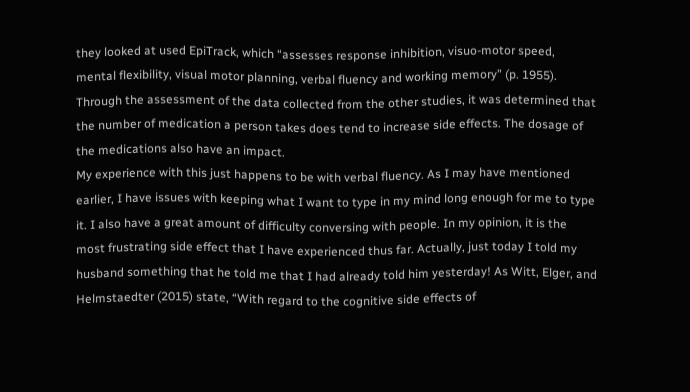they looked at used EpiTrack, which “assesses response inhibition, visuo-motor speed, mental flexibility, visual motor planning, verbal fluency and working memory” (p. 1955). Through the assessment of the data collected from the other studies, it was determined that the number of medication a person takes does tend to increase side effects. The dosage of the medications also have an impact.
My experience with this just happens to be with verbal fluency. As I may have mentioned earlier, I have issues with keeping what I want to type in my mind long enough for me to type it. I also have a great amount of difficulty conversing with people. In my opinion, it is the most frustrating side effect that I have experienced thus far. Actually, just today I told my husband something that he told me that I had already told him yesterday! As Witt, Elger, and Helmstaedter (2015) state, “With regard to the cognitive side effects of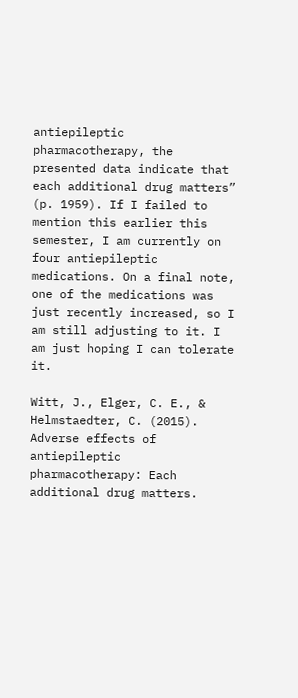antiepileptic pharmacotherapy, the presented data indicate that each additional drug matters” (p. 1959). If I failed to mention this earlier this semester, I am currently on four antiepileptic medications. On a final note, one of the medications was just recently increased, so I am still adjusting to it. I am just hoping I can tolerate it.

Witt, J., Elger, C. E., & Helmstaedter, C. (2015). Adverse effects of antiepileptic pharmacotherapy: Each additional drug matters.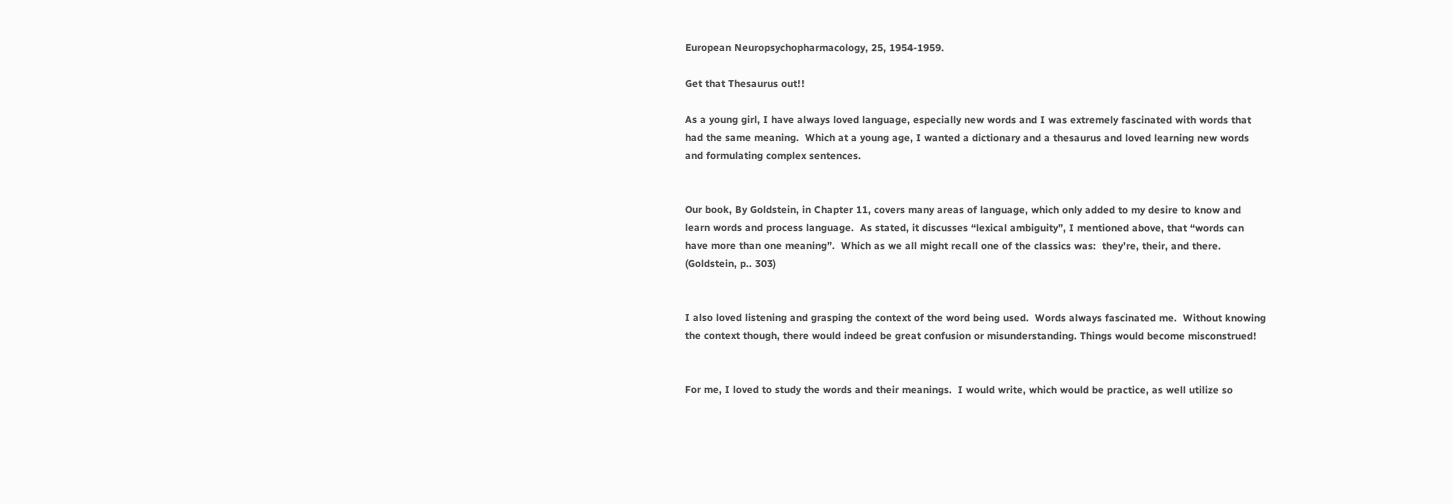European Neuropsychopharmacology, 25, 1954-1959.

Get that Thesaurus out!!

As a young girl, I have always loved language, especially new words and I was extremely fascinated with words that had the same meaning.  Which at a young age, I wanted a dictionary and a thesaurus and loved learning new words and formulating complex sentences.


Our book, By Goldstein, in Chapter 11, covers many areas of language, which only added to my desire to know and learn words and process language.  As stated, it discusses “lexical ambiguity”, I mentioned above, that “words can have more than one meaning”.  Which as we all might recall one of the classics was:  they’re, their, and there.  (Goldstein, p.. 303)


I also loved listening and grasping the context of the word being used.  Words always fascinated me.  Without knowing the context though, there would indeed be great confusion or misunderstanding. Things would become misconstrued!


For me, I loved to study the words and their meanings.  I would write, which would be practice, as well utilize so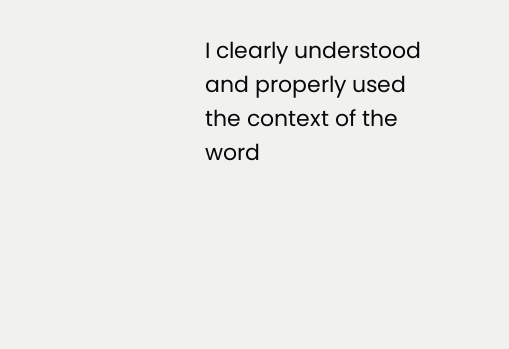I clearly understood and properly used the context of the word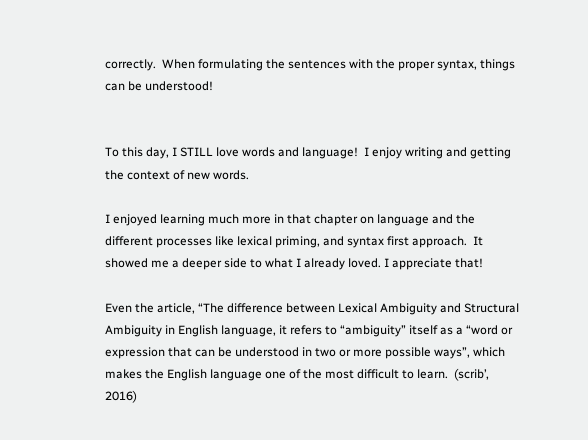correctly.  When formulating the sentences with the proper syntax, things can be understood!


To this day, I STILL love words and language!  I enjoy writing and getting the context of new words.

I enjoyed learning much more in that chapter on language and the different processes like lexical priming, and syntax first approach.  It showed me a deeper side to what I already loved. I appreciate that!

Even the article, “The difference between Lexical Ambiguity and Structural Ambiguity in English language, it refers to “ambiguity” itself as a “word or expression that can be understood in two or more possible ways”, which makes the English language one of the most difficult to learn.  (scrib’, 2016)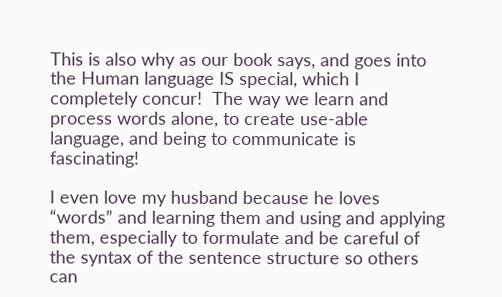This is also why as our book says, and goes into the Human language IS special, which I completely concur!  The way we learn and process words alone, to create use-able language, and being to communicate is fascinating!

I even love my husband because he loves “words” and learning them and using and applying them, especially to formulate and be careful of the syntax of the sentence structure so others can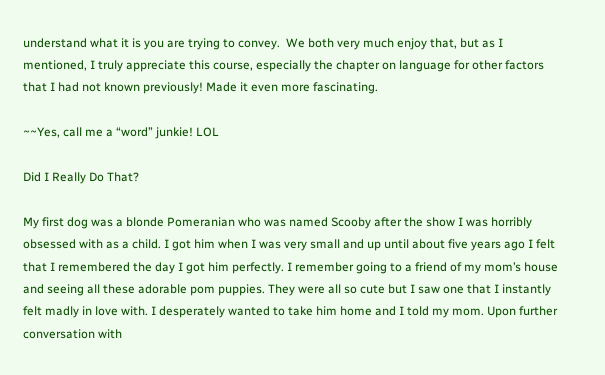understand what it is you are trying to convey.  We both very much enjoy that, but as I mentioned, I truly appreciate this course, especially the chapter on language for other factors that I had not known previously! Made it even more fascinating.

~~Yes, call me a “word” junkie! LOL

Did I Really Do That?

My first dog was a blonde Pomeranian who was named Scooby after the show I was horribly obsessed with as a child. I got him when I was very small and up until about five years ago I felt that I remembered the day I got him perfectly. I remember going to a friend of my mom’s house and seeing all these adorable pom puppies. They were all so cute but I saw one that I instantly felt madly in love with. I desperately wanted to take him home and I told my mom. Upon further conversation with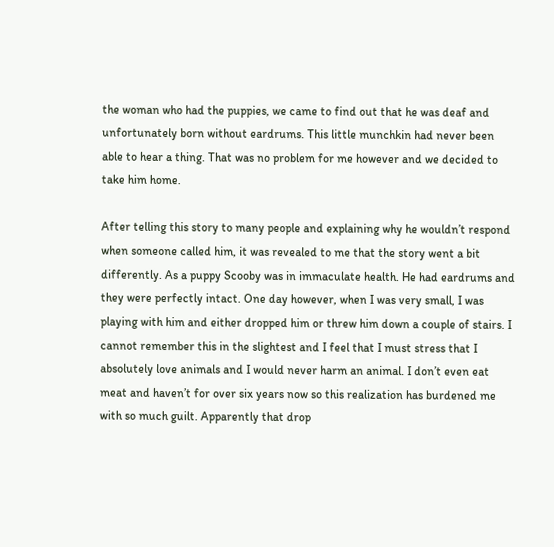the woman who had the puppies, we came to find out that he was deaf and unfortunately born without eardrums. This little munchkin had never been able to hear a thing. That was no problem for me however and we decided to take him home.

After telling this story to many people and explaining why he wouldn’t respond when someone called him, it was revealed to me that the story went a bit differently. As a puppy Scooby was in immaculate health. He had eardrums and they were perfectly intact. One day however, when I was very small, I was playing with him and either dropped him or threw him down a couple of stairs. I cannot remember this in the slightest and I feel that I must stress that I absolutely love animals and I would never harm an animal. I don’t even eat meat and haven’t for over six years now so this realization has burdened me with so much guilt. Apparently that drop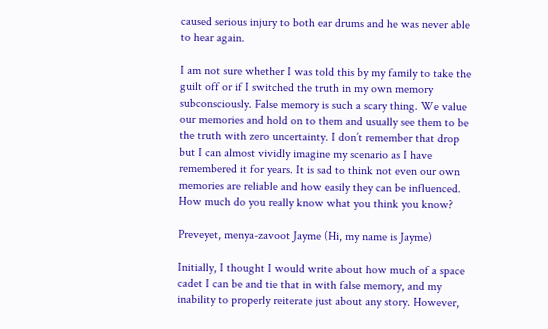caused serious injury to both ear drums and he was never able to hear again.

I am not sure whether I was told this by my family to take the guilt off or if I switched the truth in my own memory subconsciously. False memory is such a scary thing. We value our memories and hold on to them and usually see them to be the truth with zero uncertainty. I don’t remember that drop but I can almost vividly imagine my scenario as I have remembered it for years. It is sad to think not even our own memories are reliable and how easily they can be influenced. How much do you really know what you think you know?

Preveyet, menya-zavoot Jayme (Hi, my name is Jayme)

Initially, I thought I would write about how much of a space cadet I can be and tie that in with false memory, and my inability to properly reiterate just about any story. However,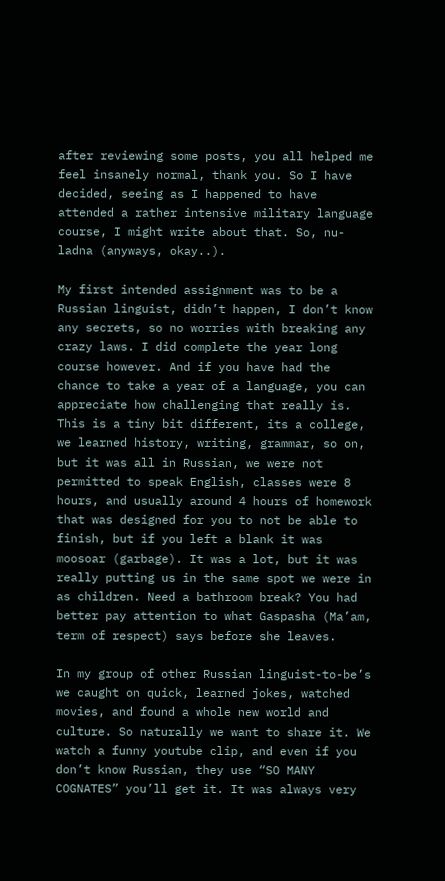after reviewing some posts, you all helped me feel insanely normal, thank you. So I have decided, seeing as I happened to have attended a rather intensive military language course, I might write about that. So, nu-ladna (anyways, okay..).

My first intended assignment was to be a Russian linguist, didn’t happen, I don’t know any secrets, so no worries with breaking any crazy laws. I did complete the year long course however. And if you have had the chance to take a year of a language, you can appreciate how challenging that really is. This is a tiny bit different, its a college, we learned history, writing, grammar, so on, but it was all in Russian, we were not permitted to speak English, classes were 8 hours, and usually around 4 hours of homework that was designed for you to not be able to finish, but if you left a blank it was moosoar (garbage). It was a lot, but it was really putting us in the same spot we were in as children. Need a bathroom break? You had better pay attention to what Gaspasha (Ma’am, term of respect) says before she leaves.

In my group of other Russian linguist-to-be’s we caught on quick, learned jokes, watched movies, and found a whole new world and culture. So naturally we want to share it. We watch a funny youtube clip, and even if you don’t know Russian, they use “SO MANY COGNATES” you’ll get it. It was always very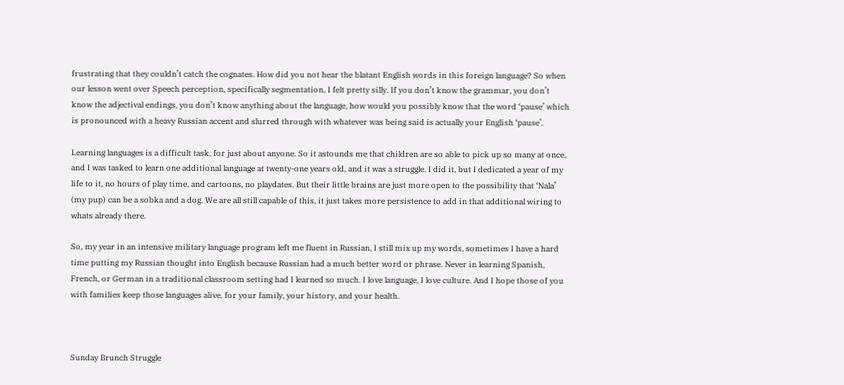frustrating that they couldn’t catch the cognates. How did you not hear the blatant English words in this foreign language? So when our lesson went over Speech perception, specifically segmentation, I felt pretty silly. If you don’t know the grammar, you don’t know the adjectival endings, you don’t know anything about the language, how would you possibly know that the word ‘pause’ which is pronounced with a heavy Russian accent and slurred through with whatever was being said is actually your English ‘pause’.

Learning languages is a difficult task, for just about anyone. So it astounds me that children are so able to pick up so many at once, and I was tasked to learn one additional language at twenty-one years old, and it was a struggle. I did it, but I dedicated a year of my life to it, no hours of play time, and cartoons, no playdates. But their little brains are just more open to the possibility that ‘Nala’ (my pup) can be a sobka and a dog. We are all still capable of this, it just takes more persistence to add in that additional wiring to whats already there.

So, my year in an intensive military language program left me fluent in Russian, I still mix up my words, sometimes I have a hard time putting my Russian thought into English because Russian had a much better word or phrase. Never in learning Spanish, French, or German in a traditional classroom setting had I learned so much. I love language, I love culture. And I hope those of you with families keep those languages alive, for your family, your history, and your health.



Sunday Brunch Struggle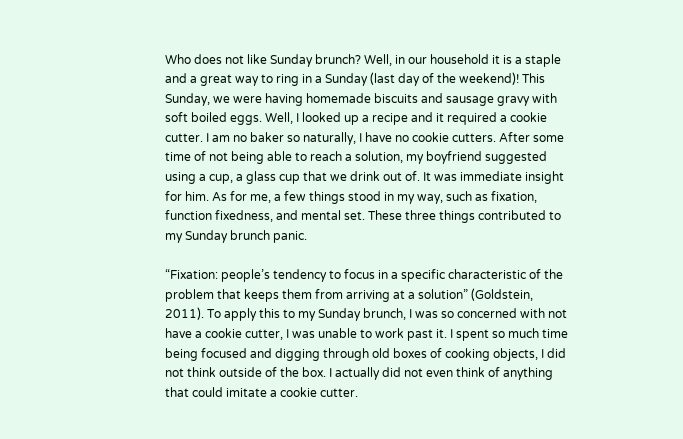Who does not like Sunday brunch? Well, in our household it is a staple and a great way to ring in a Sunday (last day of the weekend)! This Sunday, we were having homemade biscuits and sausage gravy with soft boiled eggs. Well, I looked up a recipe and it required a cookie cutter. I am no baker so naturally, I have no cookie cutters. After some time of not being able to reach a solution, my boyfriend suggested using a cup, a glass cup that we drink out of. It was immediate insight for him. As for me, a few things stood in my way, such as fixation, function fixedness, and mental set. These three things contributed to my Sunday brunch panic.

“Fixation: people’s tendency to focus in a specific characteristic of the problem that keeps them from arriving at a solution” (Goldstein, 2011). To apply this to my Sunday brunch, I was so concerned with not have a cookie cutter, I was unable to work past it. I spent so much time being focused and digging through old boxes of cooking objects, I did not think outside of the box. I actually did not even think of anything that could imitate a cookie cutter.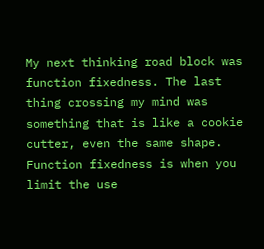My next thinking road block was function fixedness. The last thing crossing my mind was something that is like a cookie cutter, even the same shape. Function fixedness is when you limit the use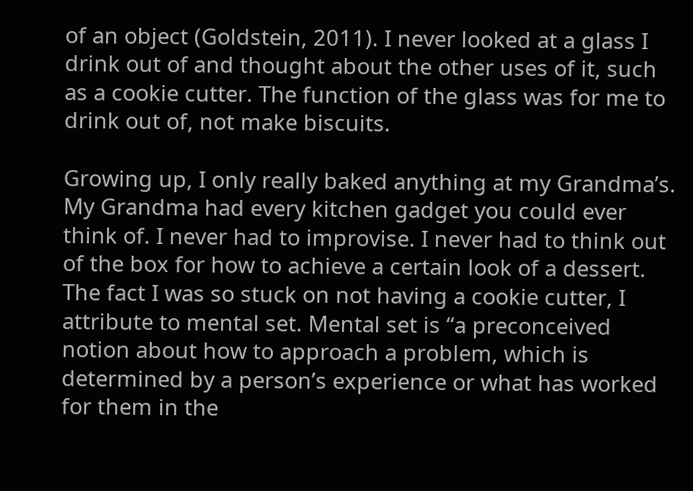of an object (Goldstein, 2011). I never looked at a glass I drink out of and thought about the other uses of it, such as a cookie cutter. The function of the glass was for me to drink out of, not make biscuits.

Growing up, I only really baked anything at my Grandma’s. My Grandma had every kitchen gadget you could ever think of. I never had to improvise. I never had to think out of the box for how to achieve a certain look of a dessert. The fact I was so stuck on not having a cookie cutter, I attribute to mental set. Mental set is “a preconceived notion about how to approach a problem, which is determined by a person’s experience or what has worked for them in the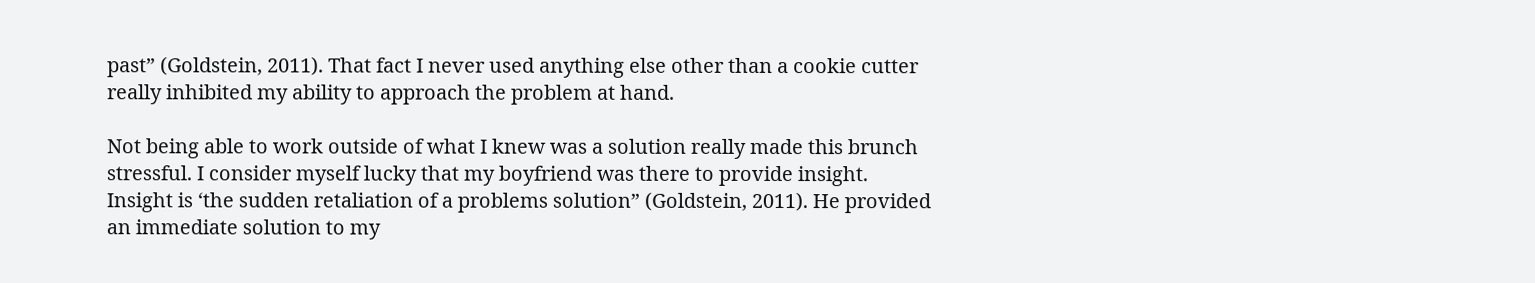past” (Goldstein, 2011). That fact I never used anything else other than a cookie cutter really inhibited my ability to approach the problem at hand.

Not being able to work outside of what I knew was a solution really made this brunch stressful. I consider myself lucky that my boyfriend was there to provide insight. Insight is ‘the sudden retaliation of a problems solution” (Goldstein, 2011). He provided an immediate solution to my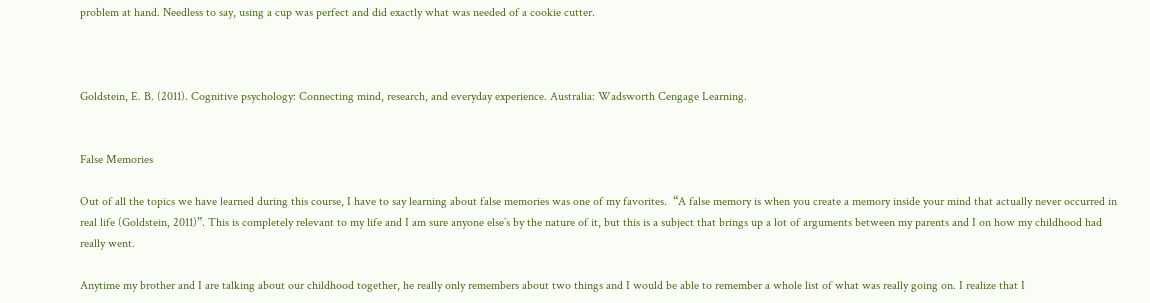problem at hand. Needless to say, using a cup was perfect and did exactly what was needed of a cookie cutter.



Goldstein, E. B. (2011). Cognitive psychology: Connecting mind, research, and everyday experience. Australia: Wadsworth Cengage Learning.


False Memories

Out of all the topics we have learned during this course, I have to say learning about false memories was one of my favorites.  “A false memory is when you create a memory inside your mind that actually never occurred in real life (Goldstein, 2011)”. This is completely relevant to my life and I am sure anyone else’s by the nature of it, but this is a subject that brings up a lot of arguments between my parents and I on how my childhood had really went.

Anytime my brother and I are talking about our childhood together, he really only remembers about two things and I would be able to remember a whole list of what was really going on. I realize that I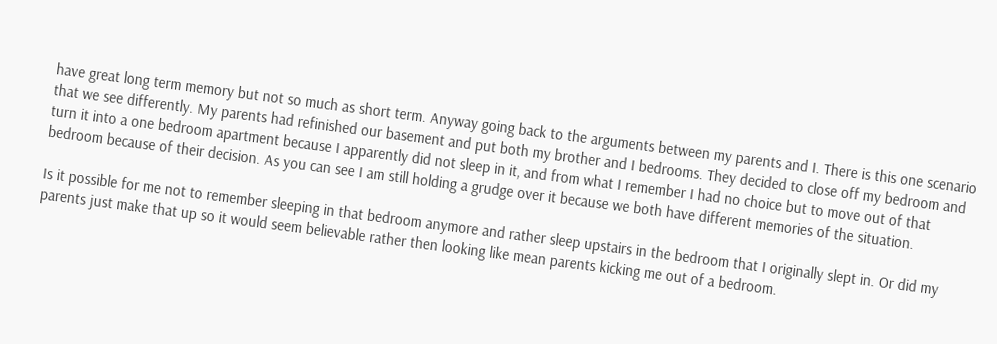have great long term memory but not so much as short term. Anyway going back to the arguments between my parents and I. There is this one scenario that we see differently. My parents had refinished our basement and put both my brother and I bedrooms. They decided to close off my bedroom and turn it into a one bedroom apartment because I apparently did not sleep in it, and from what I remember I had no choice but to move out of that bedroom because of their decision. As you can see I am still holding a grudge over it because we both have different memories of the situation.

Is it possible for me not to remember sleeping in that bedroom anymore and rather sleep upstairs in the bedroom that I originally slept in. Or did my parents just make that up so it would seem believable rather then looking like mean parents kicking me out of a bedroom.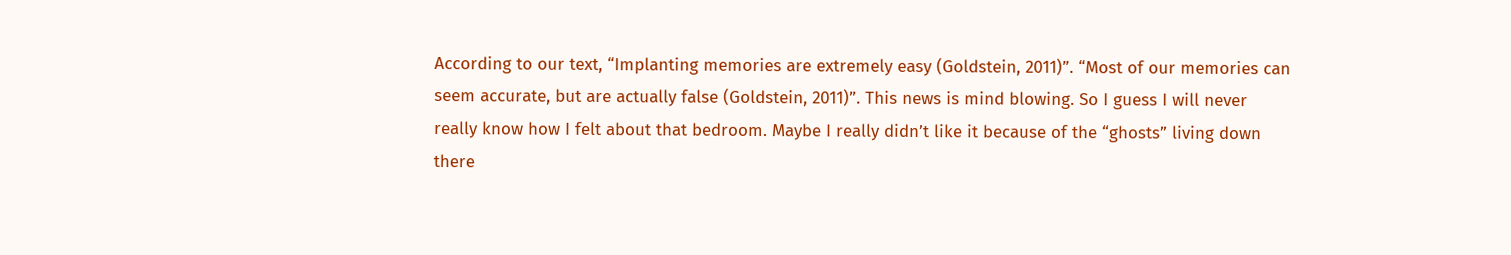According to our text, “Implanting memories are extremely easy (Goldstein, 2011)”. “Most of our memories can seem accurate, but are actually false (Goldstein, 2011)”. This news is mind blowing. So I guess I will never really know how I felt about that bedroom. Maybe I really didn’t like it because of the “ghosts” living down there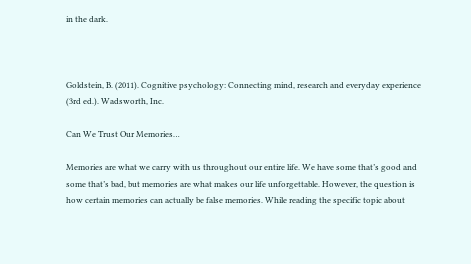in the dark.



Goldstein, B. (2011). Cognitive psychology: Connecting mind, research and everyday experience (3rd ed.). Wadsworth, Inc.

Can We Trust Our Memories…

Memories are what we carry with us throughout our entire life. We have some that’s good and some that’s bad, but memories are what makes our life unforgettable. However, the question is how certain memories can actually be false memories. While reading the specific topic about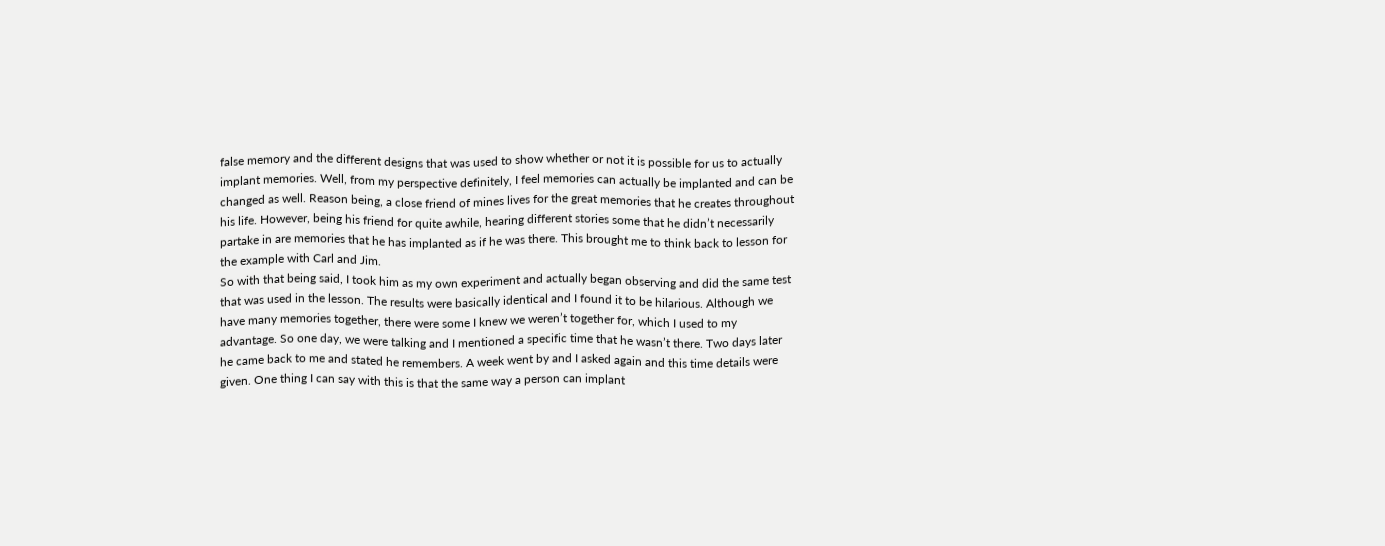false memory and the different designs that was used to show whether or not it is possible for us to actually implant memories. Well, from my perspective definitely, I feel memories can actually be implanted and can be changed as well. Reason being, a close friend of mines lives for the great memories that he creates throughout his life. However, being his friend for quite awhile, hearing different stories some that he didn’t necessarily partake in are memories that he has implanted as if he was there. This brought me to think back to lesson for the example with Carl and Jim.
So with that being said, I took him as my own experiment and actually began observing and did the same test that was used in the lesson. The results were basically identical and I found it to be hilarious. Although we have many memories together, there were some I knew we weren’t together for, which I used to my advantage. So one day, we were talking and I mentioned a specific time that he wasn’t there. Two days later he came back to me and stated he remembers. A week went by and I asked again and this time details were given. One thing I can say with this is that the same way a person can implant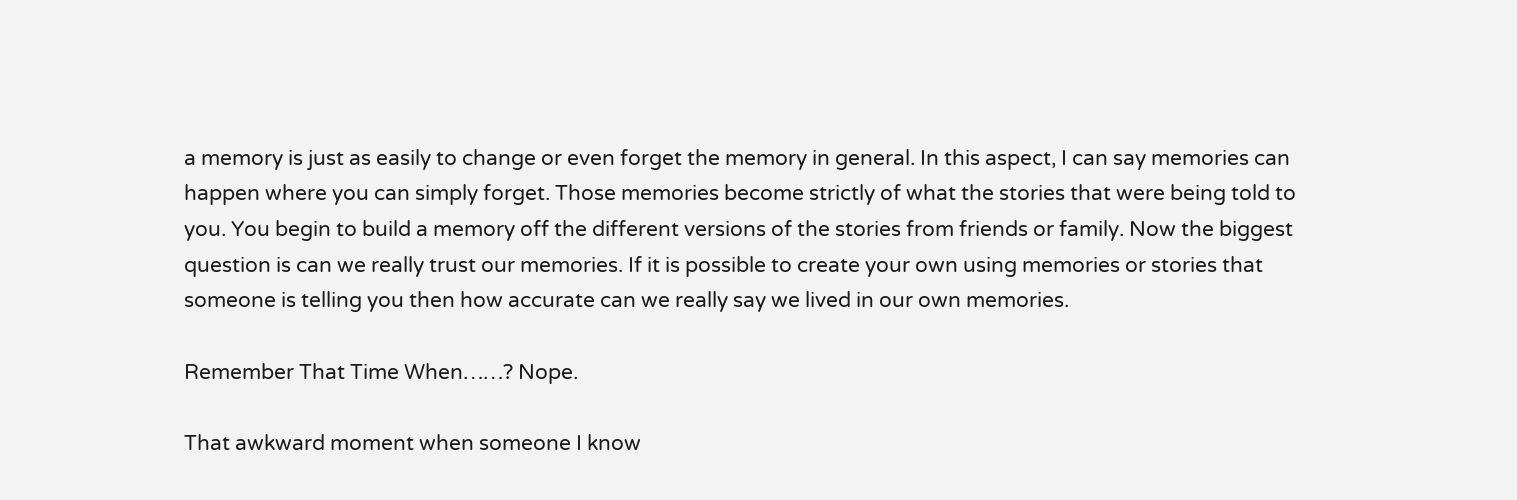a memory is just as easily to change or even forget the memory in general. In this aspect, I can say memories can happen where you can simply forget. Those memories become strictly of what the stories that were being told to you. You begin to build a memory off the different versions of the stories from friends or family. Now the biggest question is can we really trust our memories. If it is possible to create your own using memories or stories that someone is telling you then how accurate can we really say we lived in our own memories.

Remember That Time When……? Nope.

That awkward moment when someone I know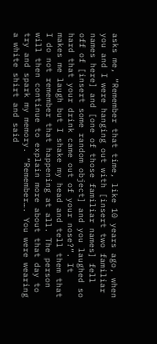asks me, “Remember that time, like 10 years ago, when you and I were hanging out with [insert two familiar names here] and [one of those familiar names] fell off of [insert some random object] and you laughed so hard that your drink came out of your nose?”. It makes me laugh but I shake my head and tell them that I do not remember that happening at all. The person will then continue to explain more about that day to try and spark my memory. “Remember…. You were wearing a white shirt and said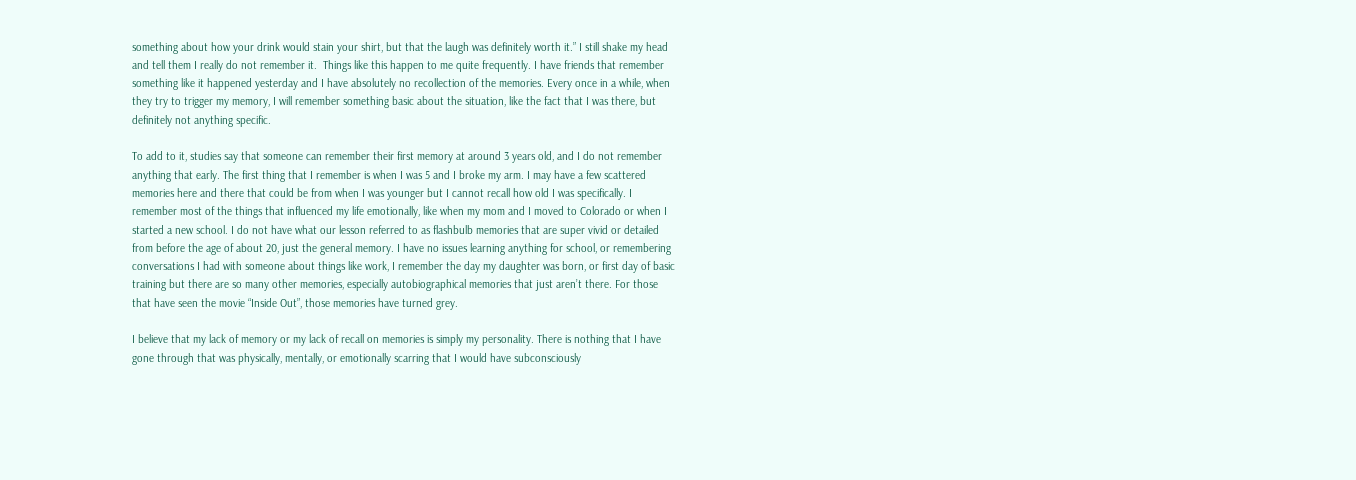something about how your drink would stain your shirt, but that the laugh was definitely worth it.” I still shake my head and tell them I really do not remember it.  Things like this happen to me quite frequently. I have friends that remember something like it happened yesterday and I have absolutely no recollection of the memories. Every once in a while, when they try to trigger my memory, I will remember something basic about the situation, like the fact that I was there, but definitely not anything specific.

To add to it, studies say that someone can remember their first memory at around 3 years old, and I do not remember anything that early. The first thing that I remember is when I was 5 and I broke my arm. I may have a few scattered memories here and there that could be from when I was younger but I cannot recall how old I was specifically. I remember most of the things that influenced my life emotionally, like when my mom and I moved to Colorado or when I started a new school. I do not have what our lesson referred to as flashbulb memories that are super vivid or detailed from before the age of about 20, just the general memory. I have no issues learning anything for school, or remembering conversations I had with someone about things like work, I remember the day my daughter was born, or first day of basic training but there are so many other memories, especially autobiographical memories that just aren’t there. For those that have seen the movie “Inside Out”, those memories have turned grey.

I believe that my lack of memory or my lack of recall on memories is simply my personality. There is nothing that I have gone through that was physically, mentally, or emotionally scarring that I would have subconsciously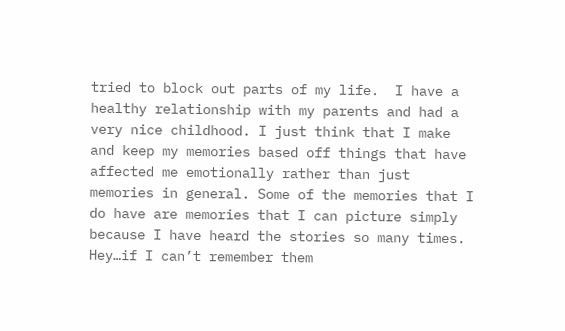tried to block out parts of my life.  I have a healthy relationship with my parents and had a very nice childhood. I just think that I make and keep my memories based off things that have affected me emotionally rather than just memories in general. Some of the memories that I do have are memories that I can picture simply because I have heard the stories so many times. Hey…if I can’t remember them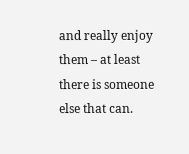and really enjoy them – at least there is someone else that can.